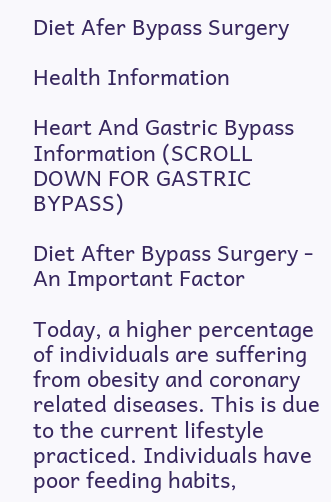Diet Afer Bypass Surgery

Health Information

Heart And Gastric Bypass Information (SCROLL DOWN FOR GASTRIC BYPASS)

Diet After Bypass Surgery - An Important Factor

Today, a higher percentage of individuals are suffering from obesity and coronary related diseases. This is due to the current lifestyle practiced. Individuals have poor feeding habits,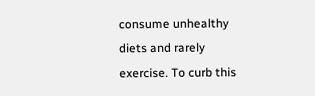consume unhealthy diets and rarely exercise. To curb this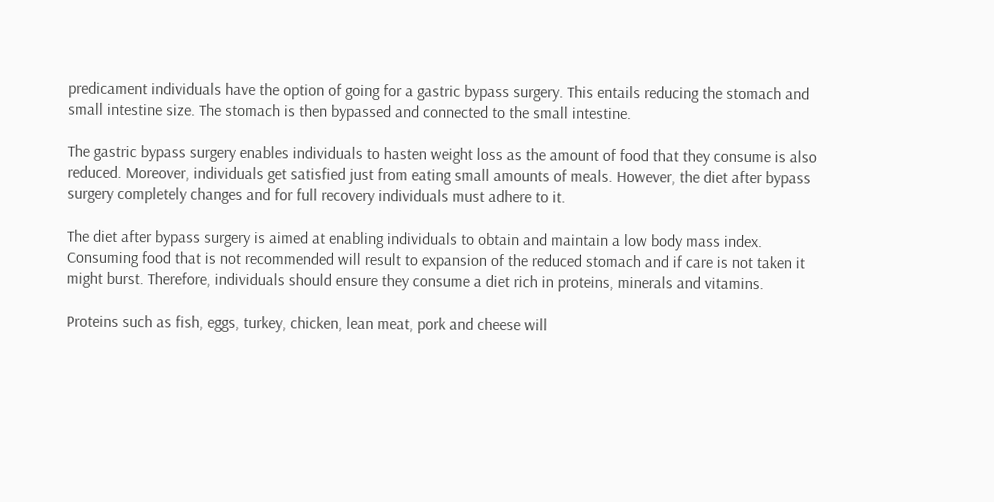predicament individuals have the option of going for a gastric bypass surgery. This entails reducing the stomach and small intestine size. The stomach is then bypassed and connected to the small intestine.

The gastric bypass surgery enables individuals to hasten weight loss as the amount of food that they consume is also reduced. Moreover, individuals get satisfied just from eating small amounts of meals. However, the diet after bypass surgery completely changes and for full recovery individuals must adhere to it.

The diet after bypass surgery is aimed at enabling individuals to obtain and maintain a low body mass index. Consuming food that is not recommended will result to expansion of the reduced stomach and if care is not taken it might burst. Therefore, individuals should ensure they consume a diet rich in proteins, minerals and vitamins.

Proteins such as fish, eggs, turkey, chicken, lean meat, pork and cheese will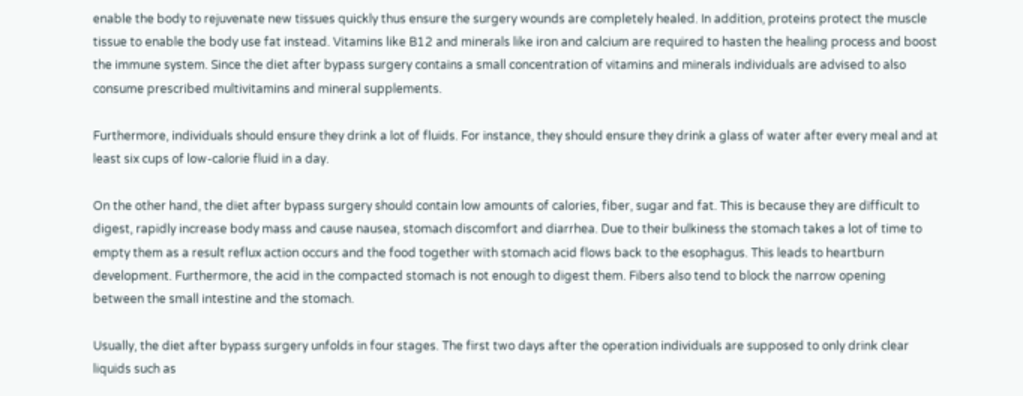enable the body to rejuvenate new tissues quickly thus ensure the surgery wounds are completely healed. In addition, proteins protect the muscle tissue to enable the body use fat instead. Vitamins like B12 and minerals like iron and calcium are required to hasten the healing process and boost the immune system. Since the diet after bypass surgery contains a small concentration of vitamins and minerals individuals are advised to also consume prescribed multivitamins and mineral supplements.

Furthermore, individuals should ensure they drink a lot of fluids. For instance, they should ensure they drink a glass of water after every meal and at least six cups of low-calorie fluid in a day.

On the other hand, the diet after bypass surgery should contain low amounts of calories, fiber, sugar and fat. This is because they are difficult to digest, rapidly increase body mass and cause nausea, stomach discomfort and diarrhea. Due to their bulkiness the stomach takes a lot of time to empty them as a result reflux action occurs and the food together with stomach acid flows back to the esophagus. This leads to heartburn development. Furthermore, the acid in the compacted stomach is not enough to digest them. Fibers also tend to block the narrow opening between the small intestine and the stomach.

Usually, the diet after bypass surgery unfolds in four stages. The first two days after the operation individuals are supposed to only drink clear liquids such as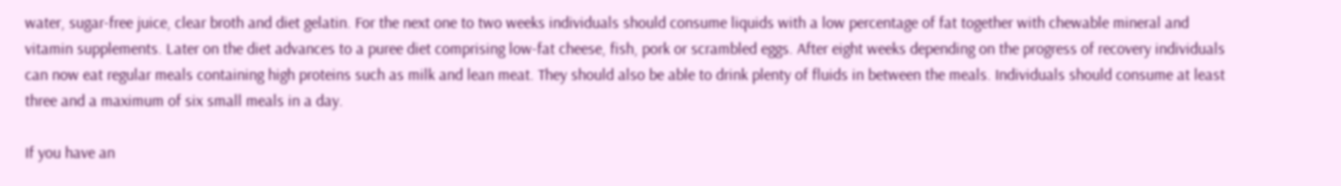water, sugar-free juice, clear broth and diet gelatin. For the next one to two weeks individuals should consume liquids with a low percentage of fat together with chewable mineral and vitamin supplements. Later on the diet advances to a puree diet comprising low-fat cheese, fish, pork or scrambled eggs. After eight weeks depending on the progress of recovery individuals can now eat regular meals containing high proteins such as milk and lean meat. They should also be able to drink plenty of fluids in between the meals. Individuals should consume at least three and a maximum of six small meals in a day.

If you have an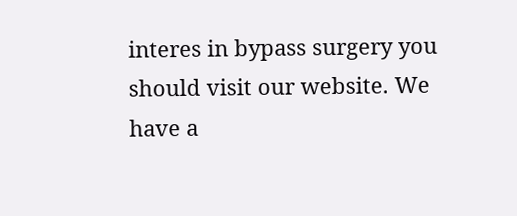interes in bypass surgery you should visit our website. We have a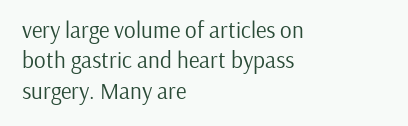very large volume of articles on both gastric and heart bypass surgery. Many are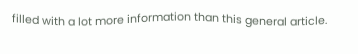filled with a lot more information than this general article.